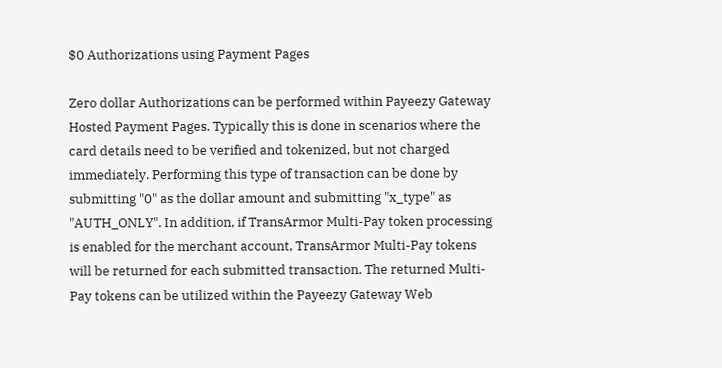$0 Authorizations using Payment Pages

Zero dollar Authorizations can be performed within Payeezy Gateway Hosted Payment Pages. Typically this is done in scenarios where the card details need to be verified and tokenized, but not charged immediately. Performing this type of transaction can be done by submitting "0" as the dollar amount and submitting "x_type" as "AUTH_ONLY". In addition, if TransArmor Multi-Pay token processing is enabled for the merchant account, TransArmor Multi-Pay tokens will be returned for each submitted transaction. The returned Multi-Pay tokens can be utilized within the Payeezy Gateway Web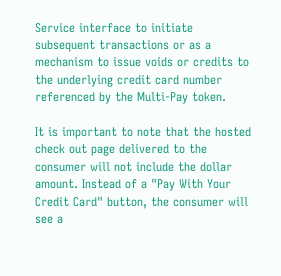Service interface to initiate subsequent transactions or as a mechanism to issue voids or credits to the underlying credit card number referenced by the Multi-Pay token.

It is important to note that the hosted check out page delivered to the consumer will not include the dollar amount. Instead of a "Pay With Your Credit Card" button, the consumer will see a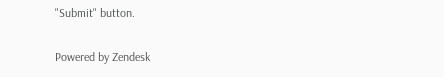"Submit" button.

Powered by Zendesk